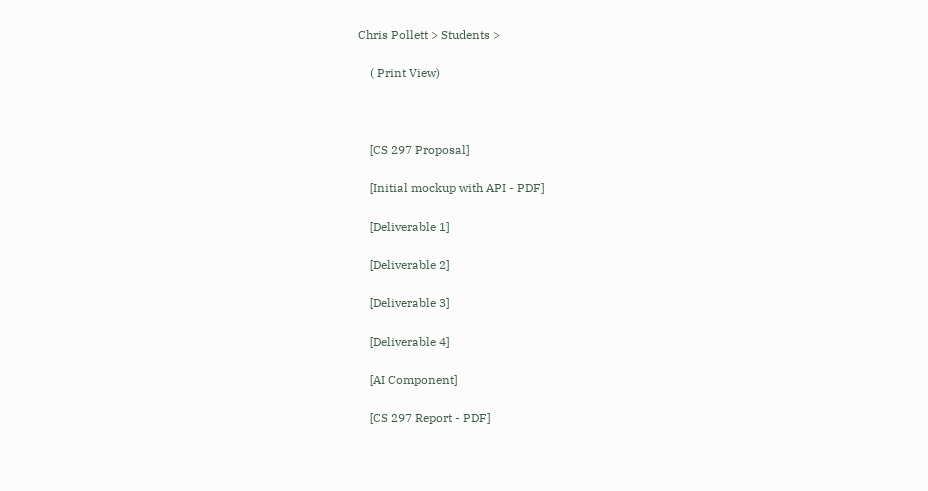Chris Pollett > Students >

    ( Print View)



    [CS 297 Proposal]

    [Initial mockup with API - PDF]

    [Deliverable 1]

    [Deliverable 2]

    [Deliverable 3]

    [Deliverable 4]

    [AI Component]

    [CS 297 Report - PDF]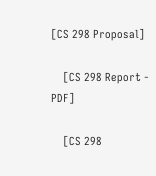[CS 298 Proposal]

    [CS 298 Report - PDF]

    [CS 298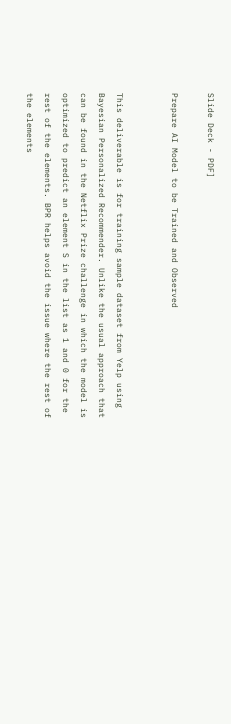Slide Deck - PDF]

Prepare AI Model to be Trained and Observed


This deliverable is for training sample dataset from Yelp using Bayesian Personalized Recommender. Unlike the usual approach that can be found in the Netflix Prize challenge in which the model is optimized to predict an element S in the list as 1 and 0 for the rest of the elements. BPR helps avoid the issue where the rest of the elements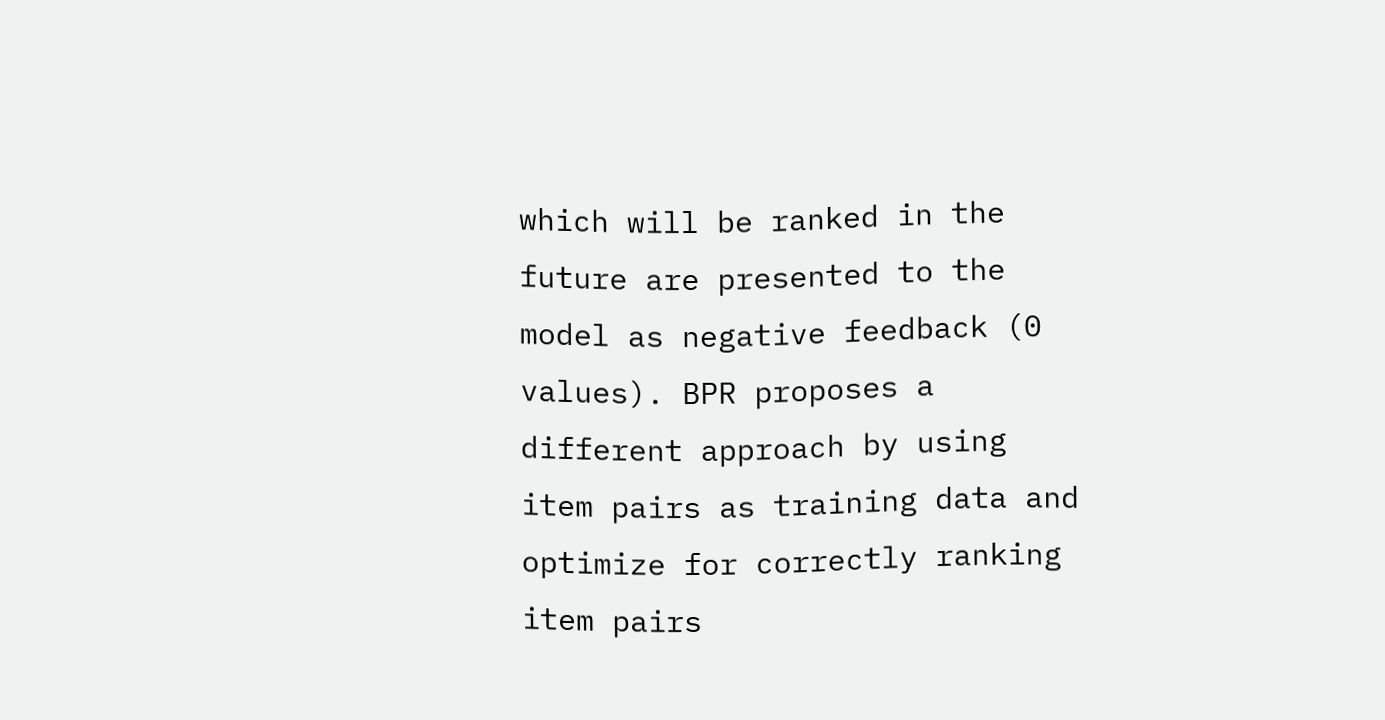which will be ranked in the future are presented to the model as negative feedback (0 values). BPR proposes a different approach by using item pairs as training data and optimize for correctly ranking item pairs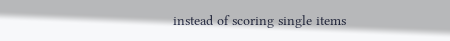instead of scoring single items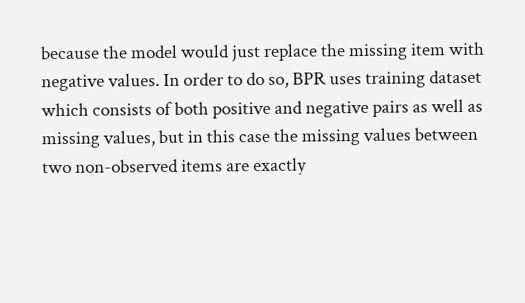because the model would just replace the missing item with negative values. In order to do so, BPR uses training dataset which consists of both positive and negative pairs as well as missing values, but in this case the missing values between two non-observed items are exactly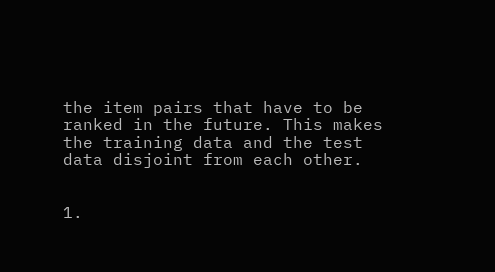the item pairs that have to be ranked in the future. This makes the training data and the test data disjoint from each other.


1.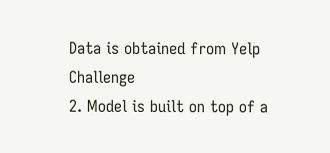Data is obtained from Yelp Challenge
2. Model is built on top of a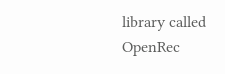library called OpenRec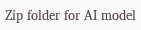Zip folder for AI model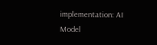implementation: AI Model